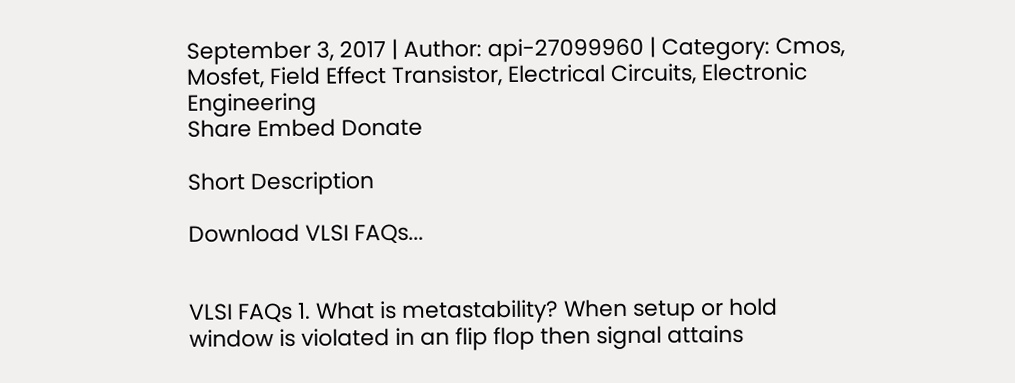September 3, 2017 | Author: api-27099960 | Category: Cmos, Mosfet, Field Effect Transistor, Electrical Circuits, Electronic Engineering
Share Embed Donate

Short Description

Download VLSI FAQs...


VLSI FAQs 1. What is metastability? When setup or hold window is violated in an flip flop then signal attains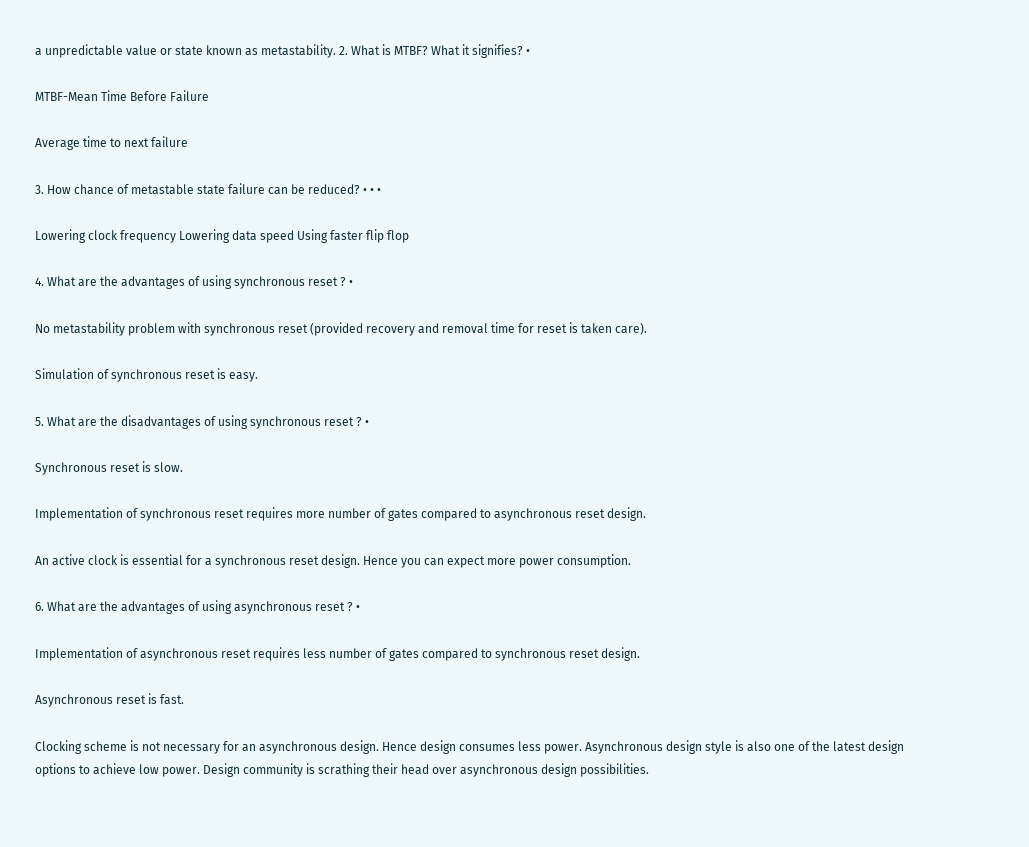a unpredictable value or state known as metastability. 2. What is MTBF? What it signifies? •

MTBF-Mean Time Before Failure

Average time to next failure

3. How chance of metastable state failure can be reduced? • • •

Lowering clock frequency Lowering data speed Using faster flip flop

4. What are the advantages of using synchronous reset ? •

No metastability problem with synchronous reset (provided recovery and removal time for reset is taken care).

Simulation of synchronous reset is easy.

5. What are the disadvantages of using synchronous reset ? •

Synchronous reset is slow.

Implementation of synchronous reset requires more number of gates compared to asynchronous reset design.

An active clock is essential for a synchronous reset design. Hence you can expect more power consumption.

6. What are the advantages of using asynchronous reset ? •

Implementation of asynchronous reset requires less number of gates compared to synchronous reset design.

Asynchronous reset is fast.

Clocking scheme is not necessary for an asynchronous design. Hence design consumes less power. Asynchronous design style is also one of the latest design options to achieve low power. Design community is scrathing their head over asynchronous design possibilities.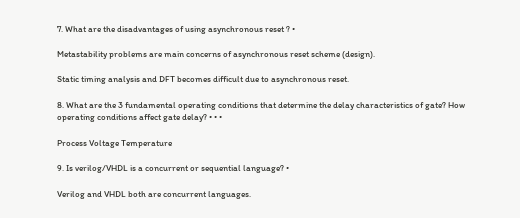7. What are the disadvantages of using asynchronous reset ? •

Metastability problems are main concerns of asynchronous reset scheme (design).

Static timing analysis and DFT becomes difficult due to asynchronous reset.

8. What are the 3 fundamental operating conditions that determine the delay characteristics of gate? How operating conditions affect gate delay? • • •

Process Voltage Temperature

9. Is verilog/VHDL is a concurrent or sequential language? •

Verilog and VHDL both are concurrent languages.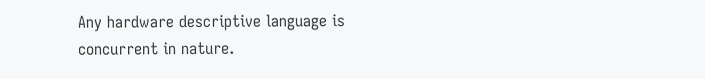Any hardware descriptive language is concurrent in nature.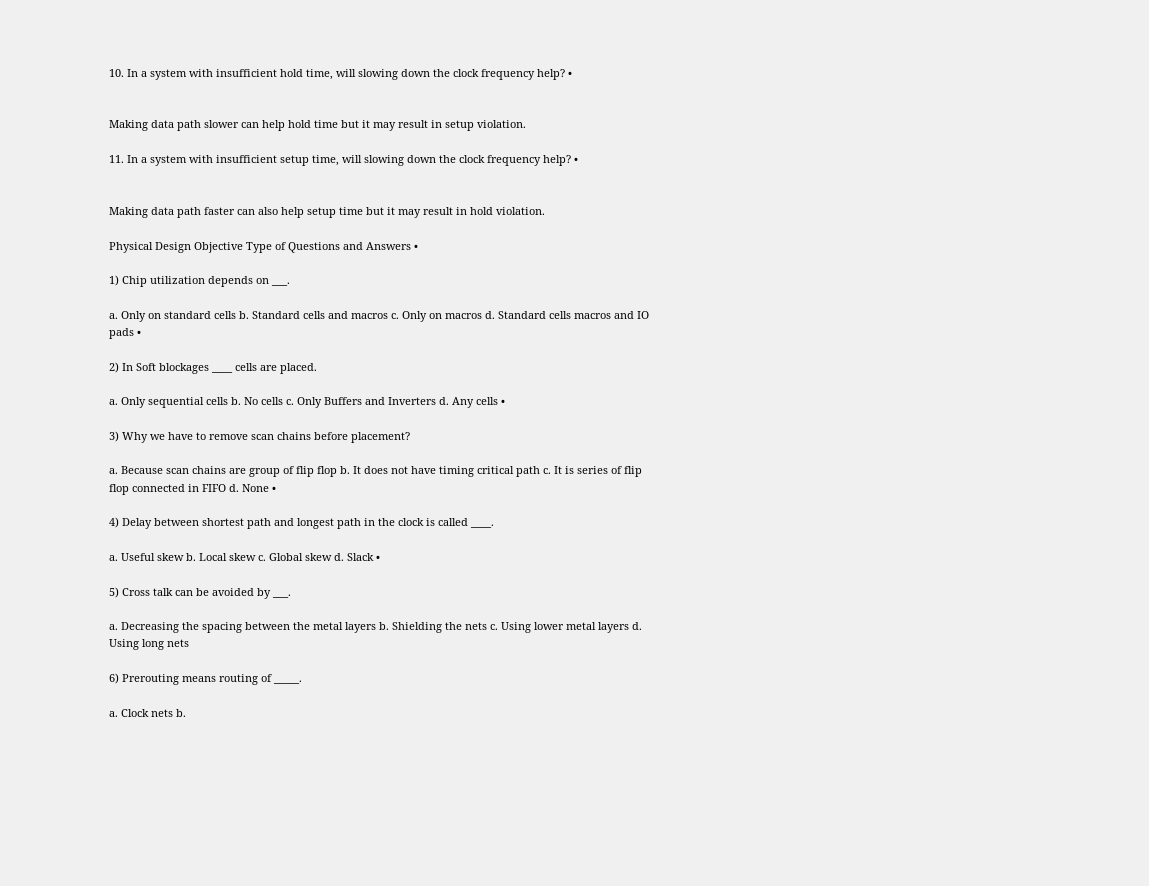10. In a system with insufficient hold time, will slowing down the clock frequency help? •


Making data path slower can help hold time but it may result in setup violation.

11. In a system with insufficient setup time, will slowing down the clock frequency help? •


Making data path faster can also help setup time but it may result in hold violation.

Physical Design Objective Type of Questions and Answers •

1) Chip utilization depends on ___.

a. Only on standard cells b. Standard cells and macros c. Only on macros d. Standard cells macros and IO pads •

2) In Soft blockages ____ cells are placed.

a. Only sequential cells b. No cells c. Only Buffers and Inverters d. Any cells •

3) Why we have to remove scan chains before placement?

a. Because scan chains are group of flip flop b. It does not have timing critical path c. It is series of flip flop connected in FIFO d. None •

4) Delay between shortest path and longest path in the clock is called ____.

a. Useful skew b. Local skew c. Global skew d. Slack •

5) Cross talk can be avoided by ___.

a. Decreasing the spacing between the metal layers b. Shielding the nets c. Using lower metal layers d. Using long nets

6) Prerouting means routing of _____.

a. Clock nets b.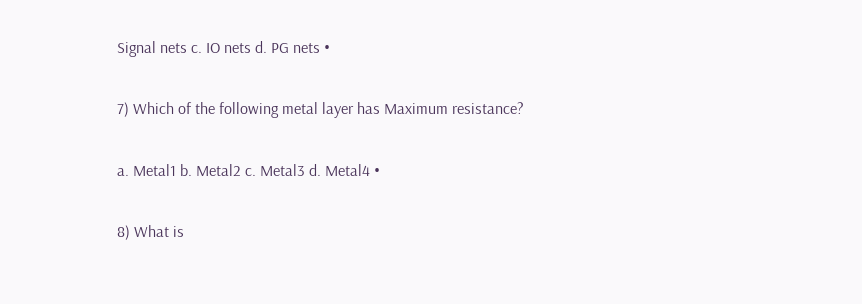Signal nets c. IO nets d. PG nets •

7) Which of the following metal layer has Maximum resistance?

a. Metal1 b. Metal2 c. Metal3 d. Metal4 •

8) What is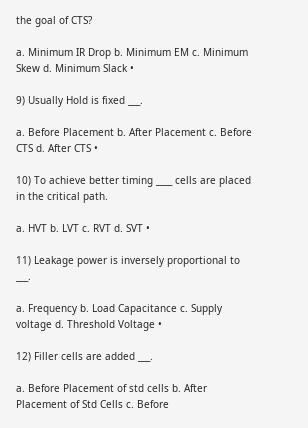the goal of CTS?

a. Minimum IR Drop b. Minimum EM c. Minimum Skew d. Minimum Slack •

9) Usually Hold is fixed ___.

a. Before Placement b. After Placement c. Before CTS d. After CTS •

10) To achieve better timing ____ cells are placed in the critical path.

a. HVT b. LVT c. RVT d. SVT •

11) Leakage power is inversely proportional to ___.

a. Frequency b. Load Capacitance c. Supply voltage d. Threshold Voltage •

12) Filler cells are added ___.

a. Before Placement of std cells b. After Placement of Std Cells c. Before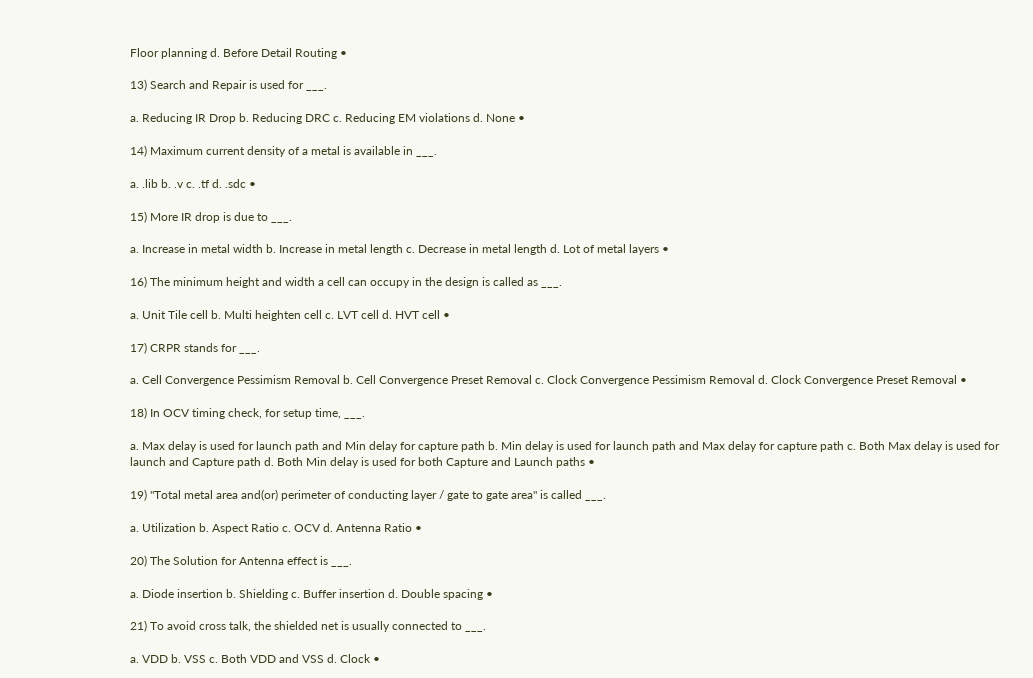Floor planning d. Before Detail Routing •

13) Search and Repair is used for ___.

a. Reducing IR Drop b. Reducing DRC c. Reducing EM violations d. None •

14) Maximum current density of a metal is available in ___.

a. .lib b. .v c. .tf d. .sdc •

15) More IR drop is due to ___.

a. Increase in metal width b. Increase in metal length c. Decrease in metal length d. Lot of metal layers •

16) The minimum height and width a cell can occupy in the design is called as ___.

a. Unit Tile cell b. Multi heighten cell c. LVT cell d. HVT cell •

17) CRPR stands for ___.

a. Cell Convergence Pessimism Removal b. Cell Convergence Preset Removal c. Clock Convergence Pessimism Removal d. Clock Convergence Preset Removal •

18) In OCV timing check, for setup time, ___.

a. Max delay is used for launch path and Min delay for capture path b. Min delay is used for launch path and Max delay for capture path c. Both Max delay is used for launch and Capture path d. Both Min delay is used for both Capture and Launch paths •

19) "Total metal area and(or) perimeter of conducting layer / gate to gate area" is called ___.

a. Utilization b. Aspect Ratio c. OCV d. Antenna Ratio •

20) The Solution for Antenna effect is ___.

a. Diode insertion b. Shielding c. Buffer insertion d. Double spacing •

21) To avoid cross talk, the shielded net is usually connected to ___.

a. VDD b. VSS c. Both VDD and VSS d. Clock •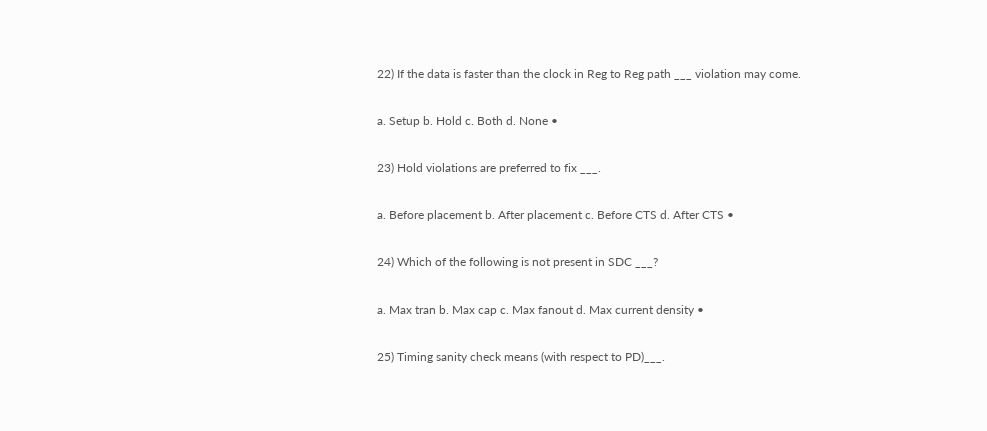22) If the data is faster than the clock in Reg to Reg path ___ violation may come.

a. Setup b. Hold c. Both d. None •

23) Hold violations are preferred to fix ___.

a. Before placement b. After placement c. Before CTS d. After CTS •

24) Which of the following is not present in SDC ___?

a. Max tran b. Max cap c. Max fanout d. Max current density •

25) Timing sanity check means (with respect to PD)___.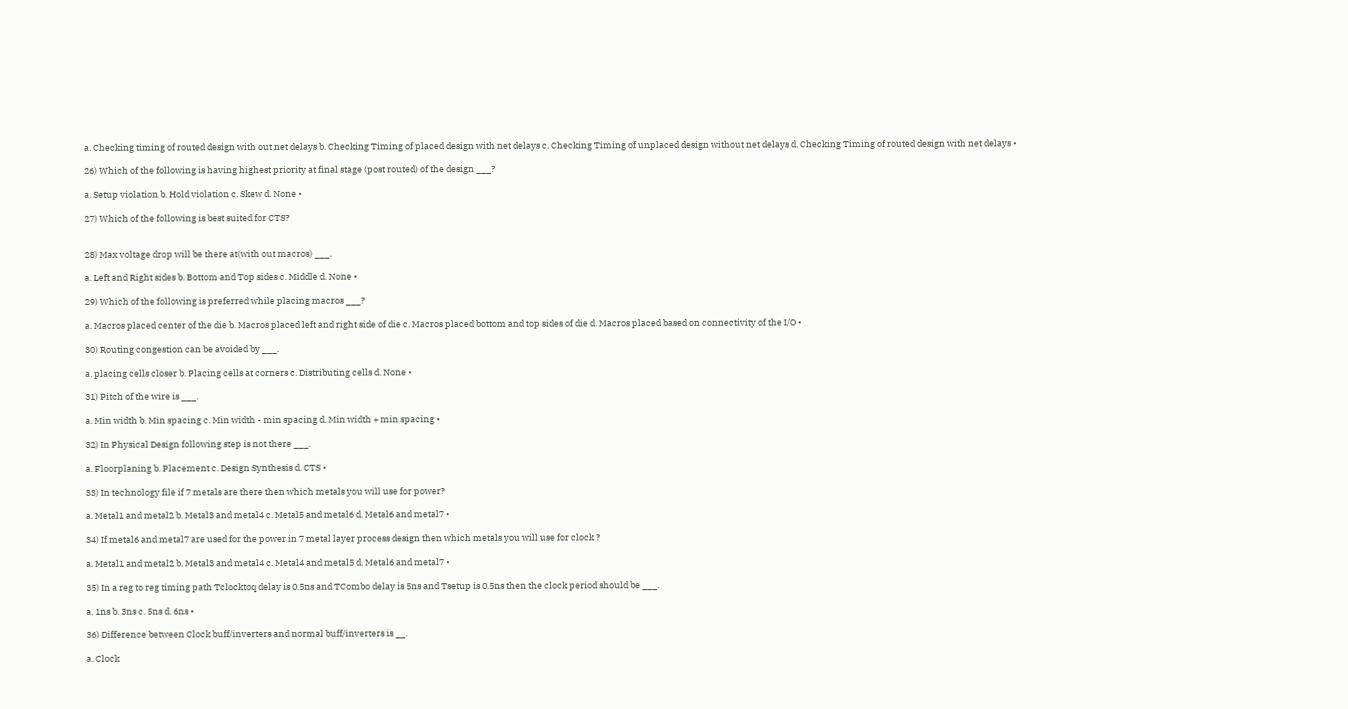a. Checking timing of routed design with out net delays b. Checking Timing of placed design with net delays c. Checking Timing of unplaced design without net delays d. Checking Timing of routed design with net delays •

26) Which of the following is having highest priority at final stage (post routed) of the design ___?

a. Setup violation b. Hold violation c. Skew d. None •

27) Which of the following is best suited for CTS?


28) Max voltage drop will be there at(with out macros) ___.

a. Left and Right sides b. Bottom and Top sides c. Middle d. None •

29) Which of the following is preferred while placing macros ___?

a. Macros placed center of the die b. Macros placed left and right side of die c. Macros placed bottom and top sides of die d. Macros placed based on connectivity of the I/O •

30) Routing congestion can be avoided by ___.

a. placing cells closer b. Placing cells at corners c. Distributing cells d. None •

31) Pitch of the wire is ___.

a. Min width b. Min spacing c. Min width - min spacing d. Min width + min spacing •

32) In Physical Design following step is not there ___.

a. Floorplaning b. Placement c. Design Synthesis d. CTS •

33) In technology file if 7 metals are there then which metals you will use for power?

a. Metal1 and metal2 b. Metal3 and metal4 c. Metal5 and metal6 d. Metal6 and metal7 •

34) If metal6 and metal7 are used for the power in 7 metal layer process design then which metals you will use for clock ?

a. Metal1 and metal2 b. Metal3 and metal4 c. Metal4 and metal5 d. Metal6 and metal7 •

35) In a reg to reg timing path Tclocktoq delay is 0.5ns and TCombo delay is 5ns and Tsetup is 0.5ns then the clock period should be ___.

a. 1ns b. 3ns c. 5ns d. 6ns •

36) Difference between Clock buff/inverters and normal buff/inverters is __.

a. Clock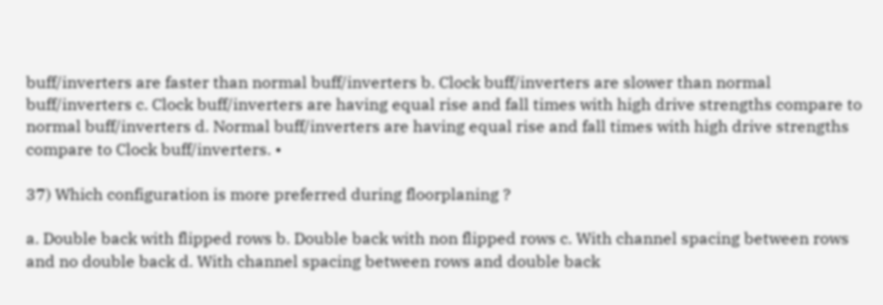buff/inverters are faster than normal buff/inverters b. Clock buff/inverters are slower than normal buff/inverters c. Clock buff/inverters are having equal rise and fall times with high drive strengths compare to normal buff/inverters d. Normal buff/inverters are having equal rise and fall times with high drive strengths compare to Clock buff/inverters. •

37) Which configuration is more preferred during floorplaning ?

a. Double back with flipped rows b. Double back with non flipped rows c. With channel spacing between rows and no double back d. With channel spacing between rows and double back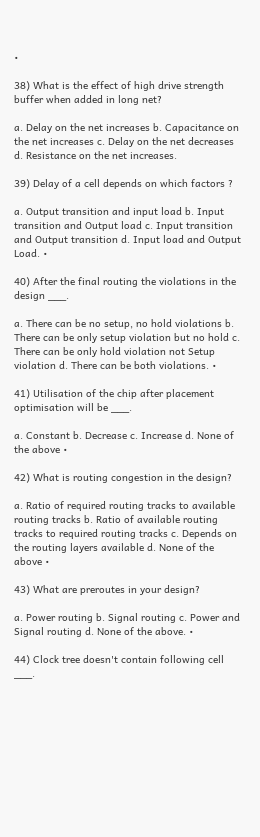•

38) What is the effect of high drive strength buffer when added in long net?

a. Delay on the net increases b. Capacitance on the net increases c. Delay on the net decreases d. Resistance on the net increases.

39) Delay of a cell depends on which factors ?

a. Output transition and input load b. Input transition and Output load c. Input transition and Output transition d. Input load and Output Load. •

40) After the final routing the violations in the design ___.

a. There can be no setup, no hold violations b. There can be only setup violation but no hold c. There can be only hold violation not Setup violation d. There can be both violations. •

41) Utilisation of the chip after placement optimisation will be ___.

a. Constant b. Decrease c. Increase d. None of the above •

42) What is routing congestion in the design?

a. Ratio of required routing tracks to available routing tracks b. Ratio of available routing tracks to required routing tracks c. Depends on the routing layers available d. None of the above •

43) What are preroutes in your design?

a. Power routing b. Signal routing c. Power and Signal routing d. None of the above. •

44) Clock tree doesn't contain following cell ___.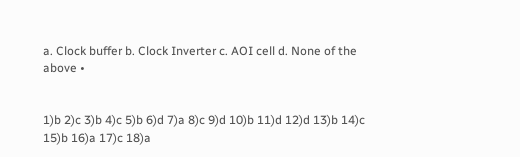a. Clock buffer b. Clock Inverter c. AOI cell d. None of the above •


1)b 2)c 3)b 4)c 5)b 6)d 7)a 8)c 9)d 10)b 11)d 12)d 13)b 14)c 15)b 16)a 17)c 18)a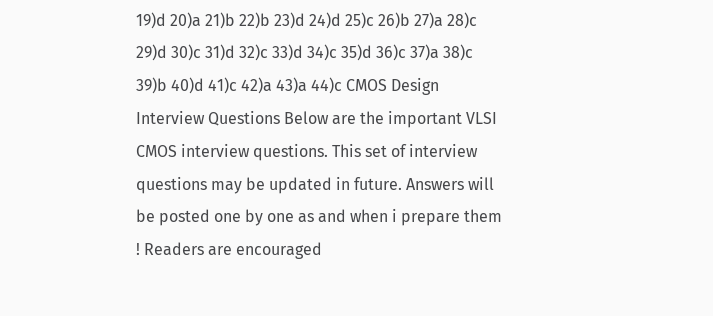19)d 20)a 21)b 22)b 23)d 24)d 25)c 26)b 27)a 28)c 29)d 30)c 31)d 32)c 33)d 34)c 35)d 36)c 37)a 38)c 39)b 40)d 41)c 42)a 43)a 44)c CMOS Design Interview Questions Below are the important VLSI CMOS interview questions. This set of interview questions may be updated in future. Answers will be posted one by one as and when i prepare them ! Readers are encouraged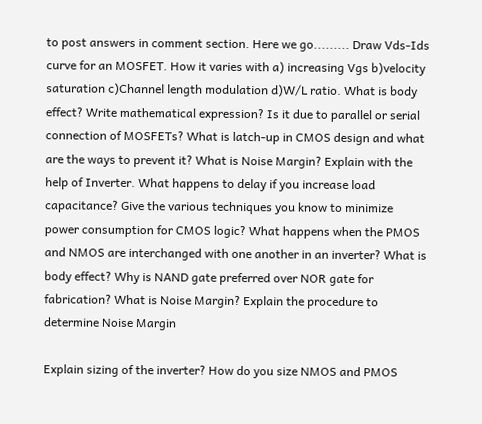to post answers in comment section. Here we go......... Draw Vds-Ids curve for an MOSFET. How it varies with a) increasing Vgs b)velocity saturation c)Channel length modulation d)W/L ratio. What is body effect? Write mathematical expression? Is it due to parallel or serial connection of MOSFETs? What is latch-up in CMOS design and what are the ways to prevent it? What is Noise Margin? Explain with the help of Inverter. What happens to delay if you increase load capacitance? Give the various techniques you know to minimize power consumption for CMOS logic? What happens when the PMOS and NMOS are interchanged with one another in an inverter? What is body effect? Why is NAND gate preferred over NOR gate for fabrication? What is Noise Margin? Explain the procedure to determine Noise Margin

Explain sizing of the inverter? How do you size NMOS and PMOS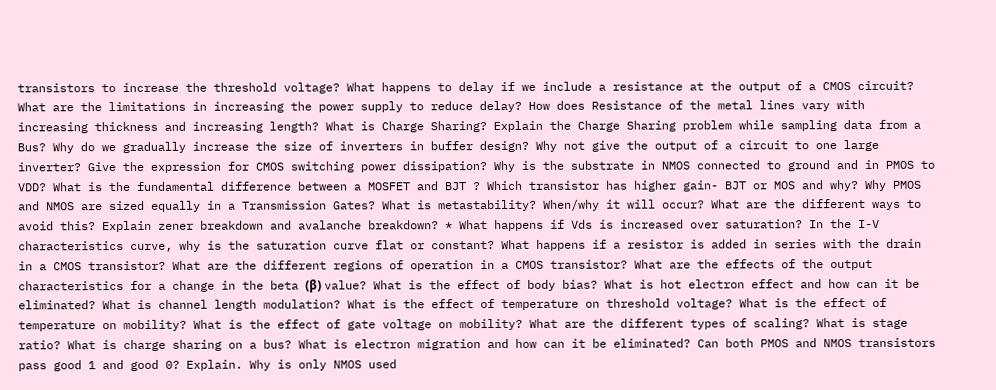transistors to increase the threshold voltage? What happens to delay if we include a resistance at the output of a CMOS circuit? What are the limitations in increasing the power supply to reduce delay? How does Resistance of the metal lines vary with increasing thickness and increasing length? What is Charge Sharing? Explain the Charge Sharing problem while sampling data from a Bus? Why do we gradually increase the size of inverters in buffer design? Why not give the output of a circuit to one large inverter? Give the expression for CMOS switching power dissipation? Why is the substrate in NMOS connected to ground and in PMOS to VDD? What is the fundamental difference between a MOSFET and BJT ? Which transistor has higher gain- BJT or MOS and why? Why PMOS and NMOS are sized equally in a Transmission Gates? What is metastability? When/why it will occur? What are the different ways to avoid this? Explain zener breakdown and avalanche breakdown? * What happens if Vds is increased over saturation? In the I-V characteristics curve, why is the saturation curve flat or constant? What happens if a resistor is added in series with the drain in a CMOS transistor? What are the different regions of operation in a CMOS transistor? What are the effects of the output characteristics for a change in the beta (β) value? What is the effect of body bias? What is hot electron effect and how can it be eliminated? What is channel length modulation? What is the effect of temperature on threshold voltage? What is the effect of temperature on mobility? What is the effect of gate voltage on mobility? What are the different types of scaling? What is stage ratio? What is charge sharing on a bus? What is electron migration and how can it be eliminated? Can both PMOS and NMOS transistors pass good 1 and good 0? Explain. Why is only NMOS used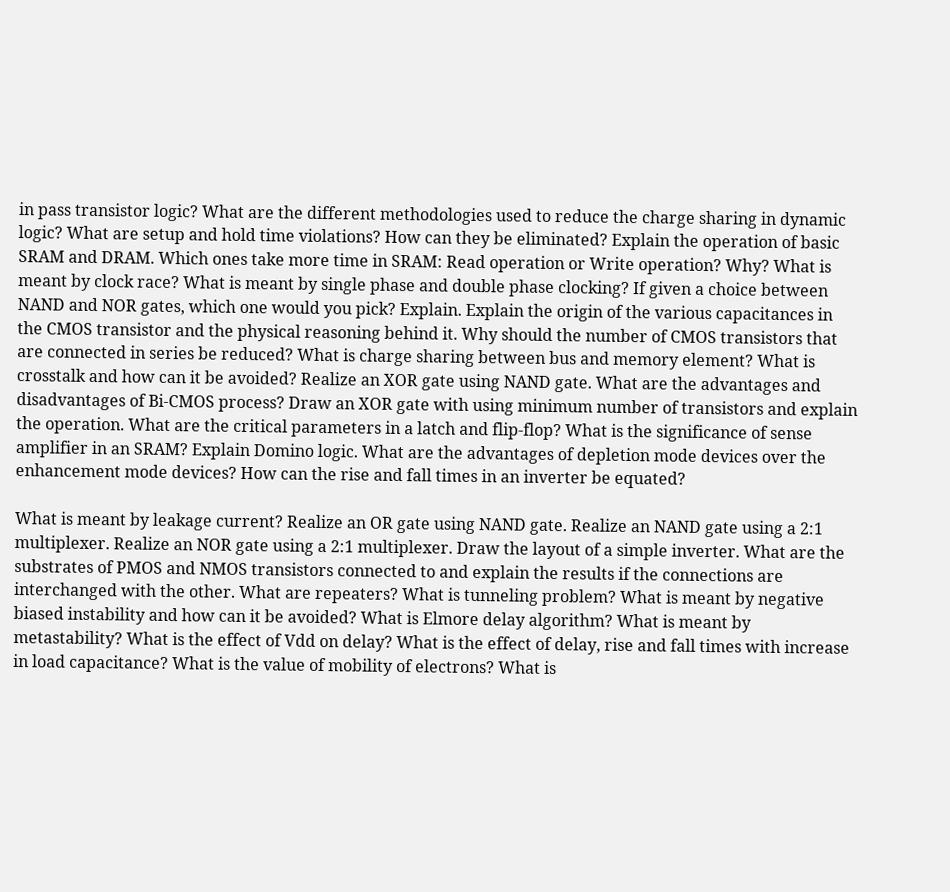in pass transistor logic? What are the different methodologies used to reduce the charge sharing in dynamic logic? What are setup and hold time violations? How can they be eliminated? Explain the operation of basic SRAM and DRAM. Which ones take more time in SRAM: Read operation or Write operation? Why? What is meant by clock race? What is meant by single phase and double phase clocking? If given a choice between NAND and NOR gates, which one would you pick? Explain. Explain the origin of the various capacitances in the CMOS transistor and the physical reasoning behind it. Why should the number of CMOS transistors that are connected in series be reduced? What is charge sharing between bus and memory element? What is crosstalk and how can it be avoided? Realize an XOR gate using NAND gate. What are the advantages and disadvantages of Bi-CMOS process? Draw an XOR gate with using minimum number of transistors and explain the operation. What are the critical parameters in a latch and flip-flop? What is the significance of sense amplifier in an SRAM? Explain Domino logic. What are the advantages of depletion mode devices over the enhancement mode devices? How can the rise and fall times in an inverter be equated?

What is meant by leakage current? Realize an OR gate using NAND gate. Realize an NAND gate using a 2:1 multiplexer. Realize an NOR gate using a 2:1 multiplexer. Draw the layout of a simple inverter. What are the substrates of PMOS and NMOS transistors connected to and explain the results if the connections are interchanged with the other. What are repeaters? What is tunneling problem? What is meant by negative biased instability and how can it be avoided? What is Elmore delay algorithm? What is meant by metastability? What is the effect of Vdd on delay? What is the effect of delay, rise and fall times with increase in load capacitance? What is the value of mobility of electrons? What is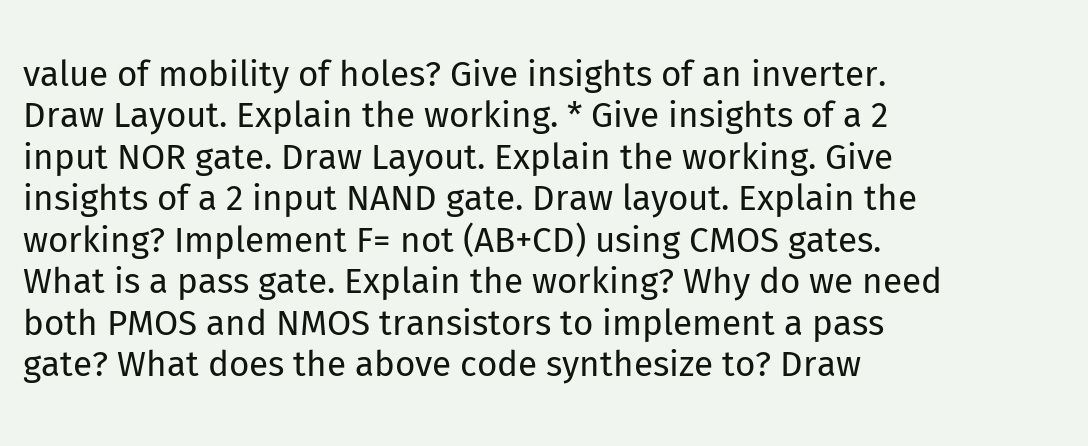value of mobility of holes? Give insights of an inverter. Draw Layout. Explain the working. * Give insights of a 2 input NOR gate. Draw Layout. Explain the working. Give insights of a 2 input NAND gate. Draw layout. Explain the working? Implement F= not (AB+CD) using CMOS gates. What is a pass gate. Explain the working? Why do we need both PMOS and NMOS transistors to implement a pass gate? What does the above code synthesize to? Draw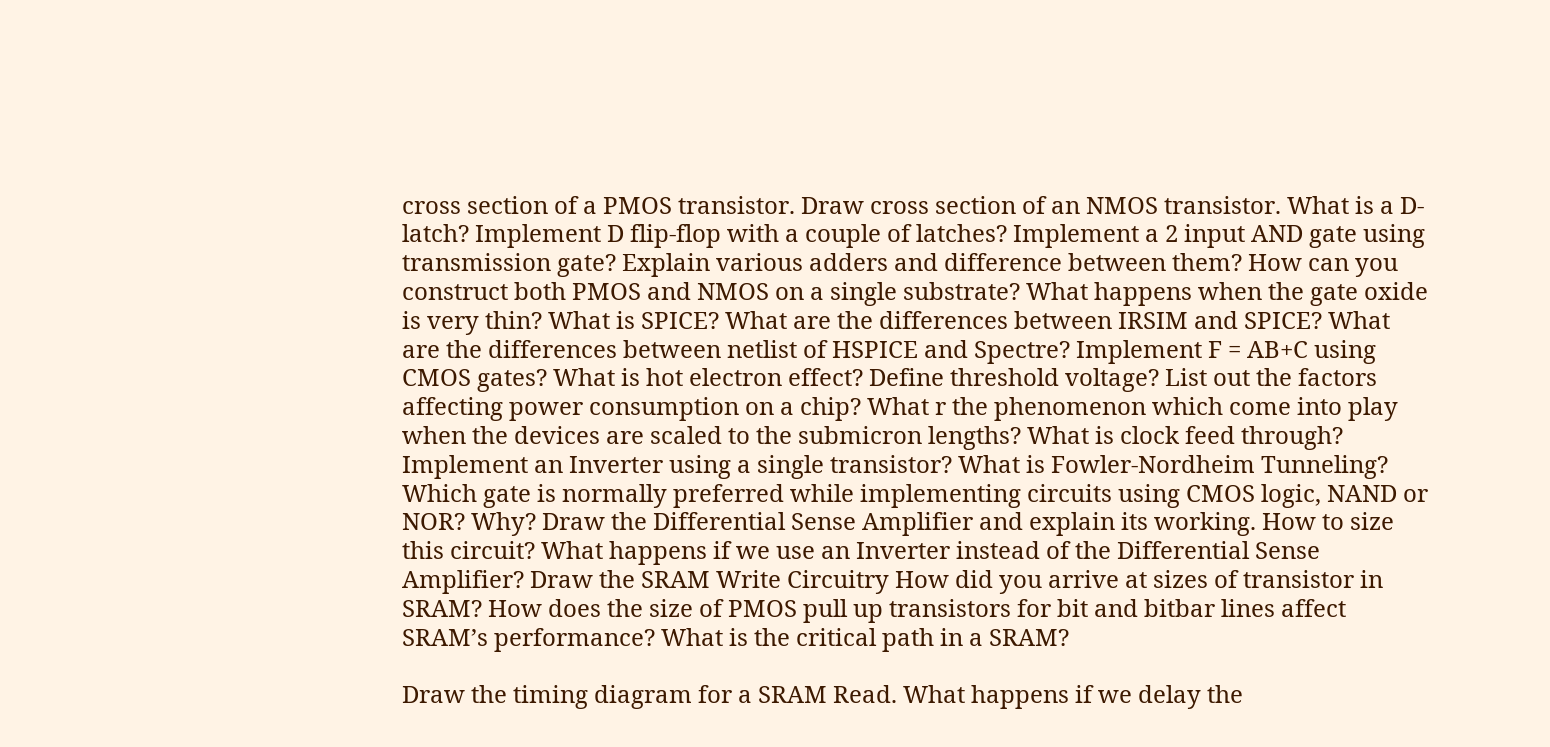cross section of a PMOS transistor. Draw cross section of an NMOS transistor. What is a D-latch? Implement D flip-flop with a couple of latches? Implement a 2 input AND gate using transmission gate? Explain various adders and difference between them? How can you construct both PMOS and NMOS on a single substrate? What happens when the gate oxide is very thin? What is SPICE? What are the differences between IRSIM and SPICE? What are the differences between netlist of HSPICE and Spectre? Implement F = AB+C using CMOS gates? What is hot electron effect? Define threshold voltage? List out the factors affecting power consumption on a chip? What r the phenomenon which come into play when the devices are scaled to the submicron lengths? What is clock feed through? Implement an Inverter using a single transistor? What is Fowler-Nordheim Tunneling? Which gate is normally preferred while implementing circuits using CMOS logic, NAND or NOR? Why? Draw the Differential Sense Amplifier and explain its working. How to size this circuit? What happens if we use an Inverter instead of the Differential Sense Amplifier? Draw the SRAM Write Circuitry How did you arrive at sizes of transistor in SRAM? How does the size of PMOS pull up transistors for bit and bitbar lines affect SRAM’s performance? What is the critical path in a SRAM?

Draw the timing diagram for a SRAM Read. What happens if we delay the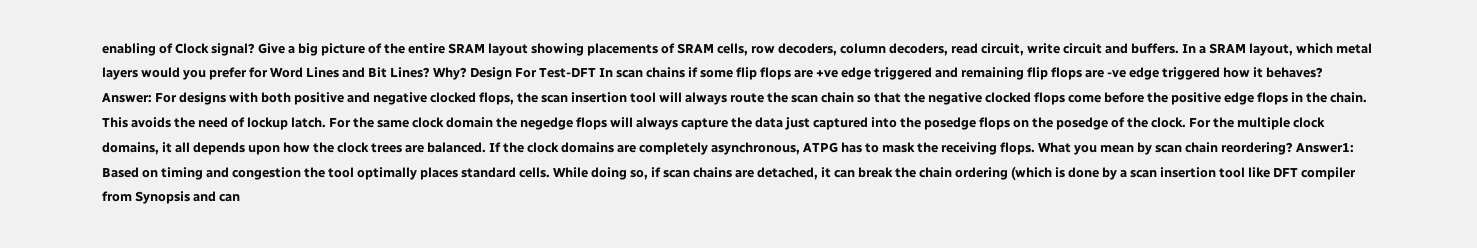enabling of Clock signal? Give a big picture of the entire SRAM layout showing placements of SRAM cells, row decoders, column decoders, read circuit, write circuit and buffers. In a SRAM layout, which metal layers would you prefer for Word Lines and Bit Lines? Why? Design For Test-DFT In scan chains if some flip flops are +ve edge triggered and remaining flip flops are -ve edge triggered how it behaves? Answer: For designs with both positive and negative clocked flops, the scan insertion tool will always route the scan chain so that the negative clocked flops come before the positive edge flops in the chain. This avoids the need of lockup latch. For the same clock domain the negedge flops will always capture the data just captured into the posedge flops on the posedge of the clock. For the multiple clock domains, it all depends upon how the clock trees are balanced. If the clock domains are completely asynchronous, ATPG has to mask the receiving flops. What you mean by scan chain reordering? Answer1: Based on timing and congestion the tool optimally places standard cells. While doing so, if scan chains are detached, it can break the chain ordering (which is done by a scan insertion tool like DFT compiler from Synopsis and can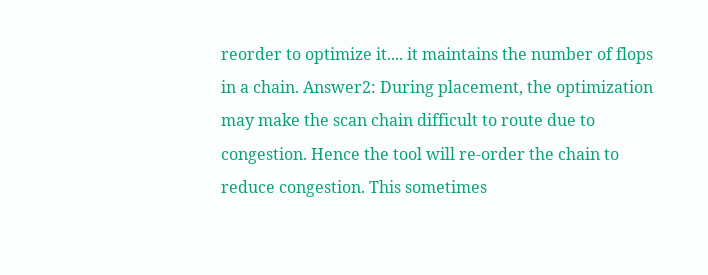reorder to optimize it.... it maintains the number of flops in a chain. Answer2: During placement, the optimization may make the scan chain difficult to route due to congestion. Hence the tool will re-order the chain to reduce congestion. This sometimes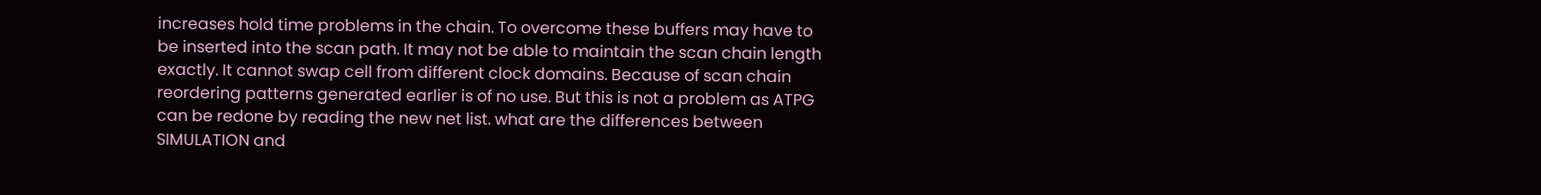increases hold time problems in the chain. To overcome these buffers may have to be inserted into the scan path. It may not be able to maintain the scan chain length exactly. It cannot swap cell from different clock domains. Because of scan chain reordering patterns generated earlier is of no use. But this is not a problem as ATPG can be redone by reading the new net list. what are the differences between SIMULATION and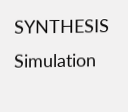SYNTHESIS Simulation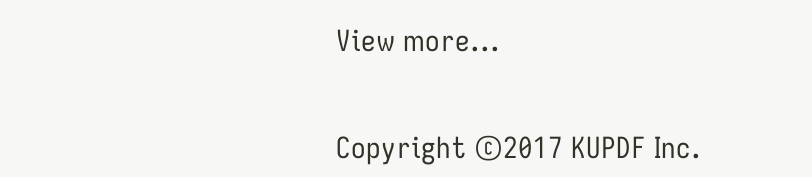View more...


Copyright ©2017 KUPDF Inc.